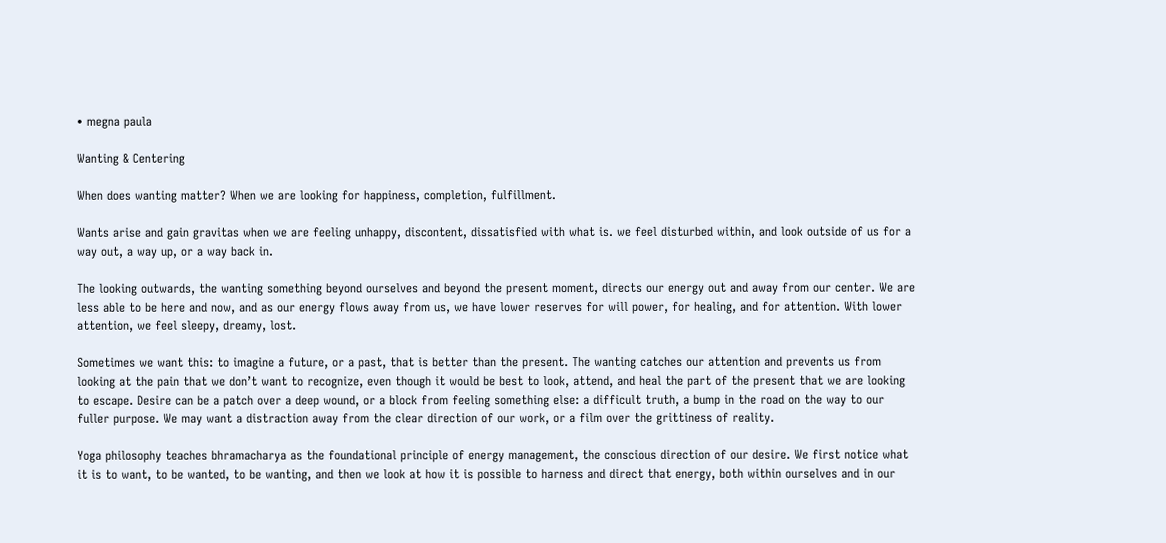• megna paula

Wanting & Centering

When does wanting matter? When we are looking for happiness, completion, fulfillment.

Wants arise and gain gravitas when we are feeling unhappy, discontent, dissatisfied with what is. we feel disturbed within, and look outside of us for a way out, a way up, or a way back in.

The looking outwards, the wanting something beyond ourselves and beyond the present moment, directs our energy out and away from our center. We are less able to be here and now, and as our energy flows away from us, we have lower reserves for will power, for healing, and for attention. With lower attention, we feel sleepy, dreamy, lost.

Sometimes we want this: to imagine a future, or a past, that is better than the present. The wanting catches our attention and prevents us from looking at the pain that we don’t want to recognize, even though it would be best to look, attend, and heal the part of the present that we are looking to escape. Desire can be a patch over a deep wound, or a block from feeling something else: a difficult truth, a bump in the road on the way to our fuller purpose. We may want a distraction away from the clear direction of our work, or a film over the grittiness of reality.

Yoga philosophy teaches bhramacharya as the foundational principle of energy management, the conscious direction of our desire. We first notice what it is to want, to be wanted, to be wanting, and then we look at how it is possible to harness and direct that energy, both within ourselves and in our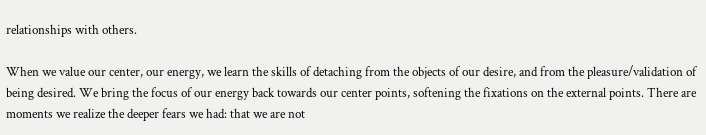relationships with others.

When we value our center, our energy, we learn the skills of detaching from the objects of our desire, and from the pleasure/validation of being desired. We bring the focus of our energy back towards our center points, softening the fixations on the external points. There are moments we realize the deeper fears we had: that we are not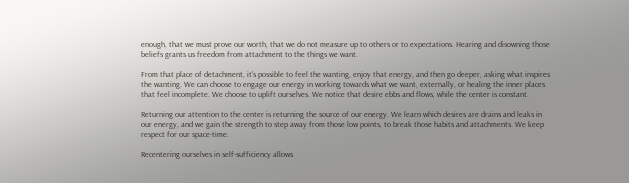enough, that we must prove our worth, that we do not measure up to others or to expectations. Hearing and disowning those beliefs grants us freedom from attachment to the things we want.

From that place of detachment, it’s possible to feel the wanting, enjoy that energy, and then go deeper, asking what inspires the wanting. We can choose to engage our energy in working towards what we want, externally, or healing the inner places that feel incomplete. We choose to uplift ourselves. We notice that desire ebbs and flows, while the center is constant.

Returning our attention to the center is returning the source of our energy. We learn which desires are drains and leaks in our energy, and we gain the strength to step away from those low points, to break those habits and attachments. We keep respect for our space-time.

Recentering ourselves in self-sufficiency allows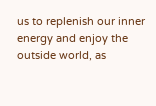us to replenish our inner energy and enjoy the outside world, as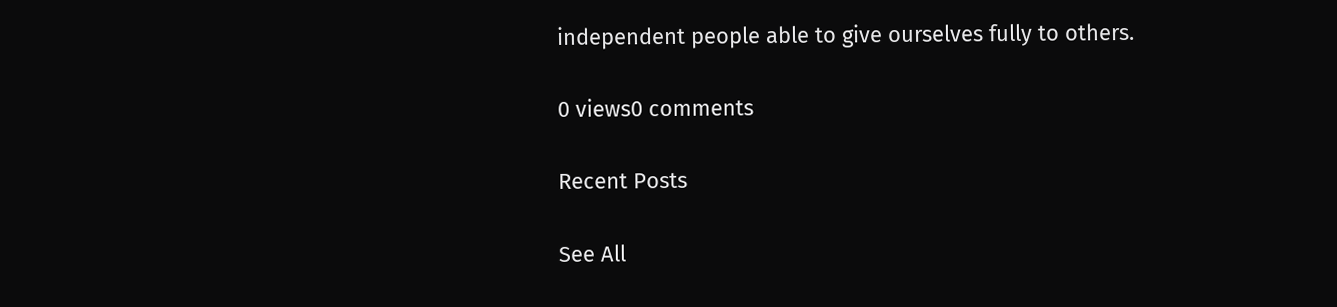independent people able to give ourselves fully to others.

0 views0 comments

Recent Posts

See All